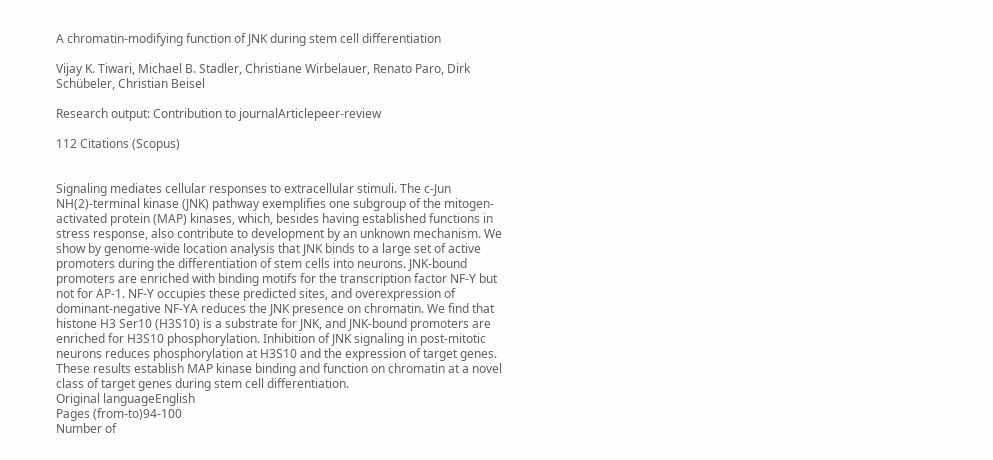A chromatin-modifying function of JNK during stem cell differentiation

Vijay K. Tiwari, Michael B. Stadler, Christiane Wirbelauer, Renato Paro, Dirk Schübeler, Christian Beisel

Research output: Contribution to journalArticlepeer-review

112 Citations (Scopus)


Signaling mediates cellular responses to extracellular stimuli. The c-Jun NH(2)-terminal kinase (JNK) pathway exemplifies one subgroup of the mitogen-activated protein (MAP) kinases, which, besides having established functions in stress response, also contribute to development by an unknown mechanism. We show by genome-wide location analysis that JNK binds to a large set of active promoters during the differentiation of stem cells into neurons. JNK-bound promoters are enriched with binding motifs for the transcription factor NF-Y but not for AP-1. NF-Y occupies these predicted sites, and overexpression of dominant-negative NF-YA reduces the JNK presence on chromatin. We find that histone H3 Ser10 (H3S10) is a substrate for JNK, and JNK-bound promoters are enriched for H3S10 phosphorylation. Inhibition of JNK signaling in post-mitotic neurons reduces phosphorylation at H3S10 and the expression of target genes. These results establish MAP kinase binding and function on chromatin at a novel class of target genes during stem cell differentiation.
Original languageEnglish
Pages (from-to)94-100
Number of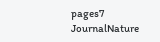pages7
JournalNature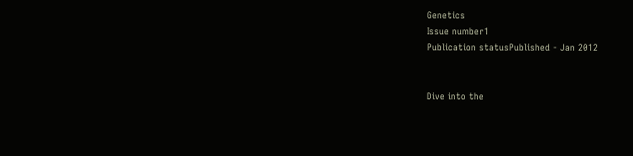Genetics
Issue number1
Publication statusPublished - Jan 2012


Dive into the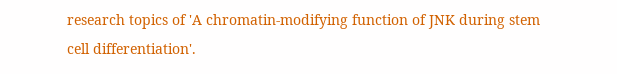research topics of 'A chromatin-modifying function of JNK during stem cell differentiation'.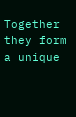Together they form a unique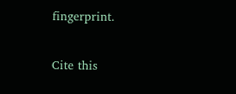fingerprint.

Cite this